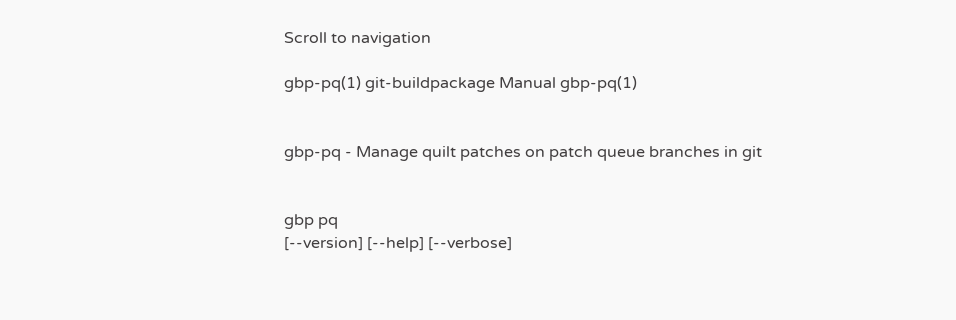Scroll to navigation

gbp-pq(1) git-buildpackage Manual gbp-pq(1)


gbp-pq - Manage quilt patches on patch queue branches in git


gbp pq
[--version] [--help] [--verbose]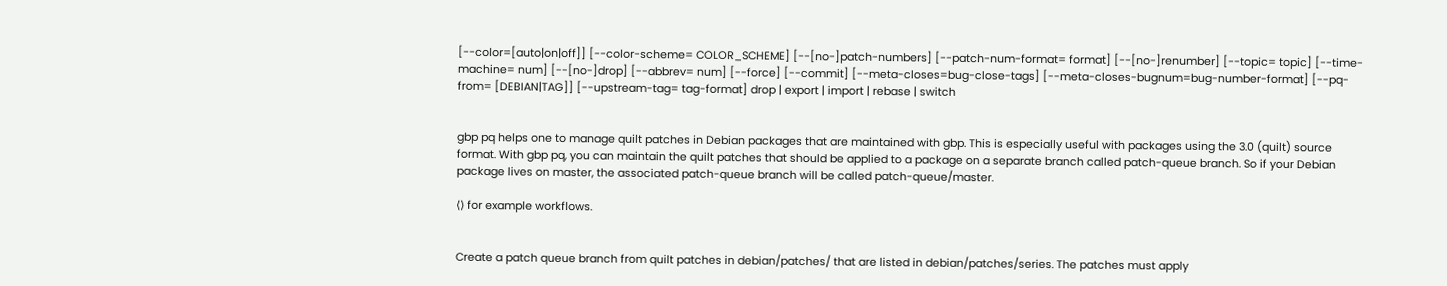[--color=[auto|on|off]] [--color-scheme= COLOR_SCHEME] [--[no-]patch-numbers] [--patch-num-format= format] [--[no-]renumber] [--topic= topic] [--time-machine= num] [--[no-]drop] [--abbrev= num] [--force] [--commit] [--meta-closes=bug-close-tags] [--meta-closes-bugnum=bug-number-format] [--pq-from= [DEBIAN|TAG]] [--upstream-tag= tag-format] drop | export | import | rebase | switch


gbp pq helps one to manage quilt patches in Debian packages that are maintained with gbp. This is especially useful with packages using the 3.0 (quilt) source format. With gbp pq, you can maintain the quilt patches that should be applied to a package on a separate branch called patch-queue branch. So if your Debian package lives on master, the associated patch-queue branch will be called patch-queue/master.

⟨⟩ for example workflows.


Create a patch queue branch from quilt patches in debian/patches/ that are listed in debian/patches/series. The patches must apply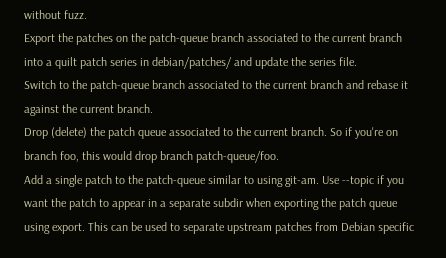without fuzz.
Export the patches on the patch-queue branch associated to the current branch into a quilt patch series in debian/patches/ and update the series file.
Switch to the patch-queue branch associated to the current branch and rebase it against the current branch.
Drop (delete) the patch queue associated to the current branch. So if you're on branch foo, this would drop branch patch-queue/foo.
Add a single patch to the patch-queue similar to using git-am. Use --topic if you want the patch to appear in a separate subdir when exporting the patch queue using export. This can be used to separate upstream patches from Debian specific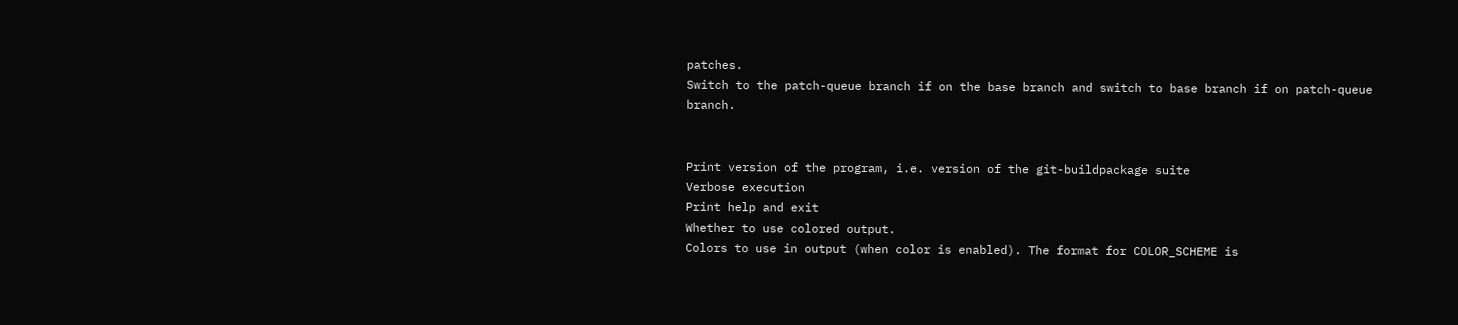patches.
Switch to the patch-queue branch if on the base branch and switch to base branch if on patch-queue branch.


Print version of the program, i.e. version of the git-buildpackage suite
Verbose execution
Print help and exit
Whether to use colored output.
Colors to use in output (when color is enabled). The format for COLOR_SCHEME is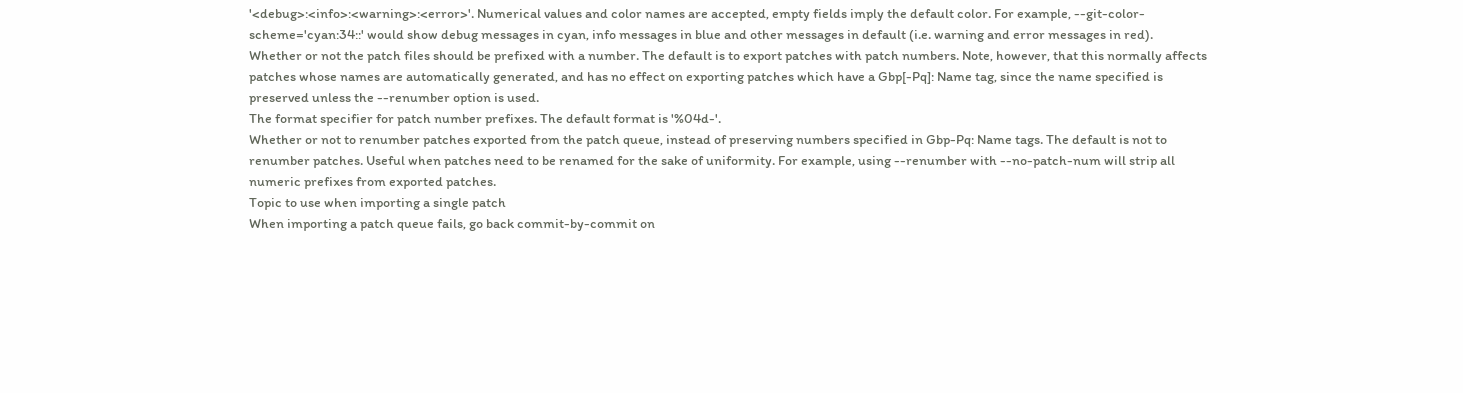'<debug>:<info>:<warning>:<error>'. Numerical values and color names are accepted, empty fields imply the default color. For example, --git-color-scheme='cyan:34::' would show debug messages in cyan, info messages in blue and other messages in default (i.e. warning and error messages in red).
Whether or not the patch files should be prefixed with a number. The default is to export patches with patch numbers. Note, however, that this normally affects patches whose names are automatically generated, and has no effect on exporting patches which have a Gbp[-Pq]: Name tag, since the name specified is preserved unless the --renumber option is used.
The format specifier for patch number prefixes. The default format is '%04d-'.
Whether or not to renumber patches exported from the patch queue, instead of preserving numbers specified in Gbp-Pq: Name tags. The default is not to renumber patches. Useful when patches need to be renamed for the sake of uniformity. For example, using --renumber with --no-patch-num will strip all numeric prefixes from exported patches.
Topic to use when importing a single patch
When importing a patch queue fails, go back commit-by-commit on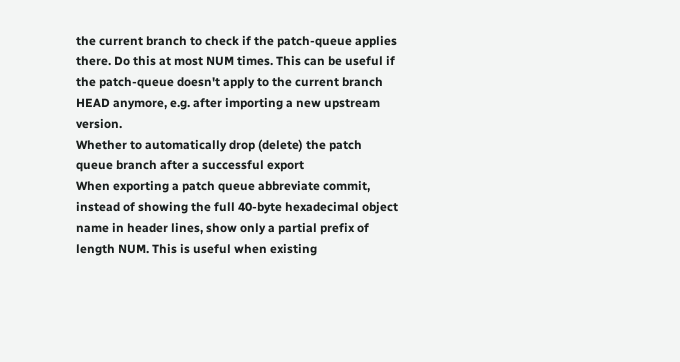the current branch to check if the patch-queue applies there. Do this at most NUM times. This can be useful if the patch-queue doesn't apply to the current branch HEAD anymore, e.g. after importing a new upstream version.
Whether to automatically drop (delete) the patch queue branch after a successful export
When exporting a patch queue abbreviate commit, instead of showing the full 40-byte hexadecimal object name in header lines, show only a partial prefix of length NUM. This is useful when existing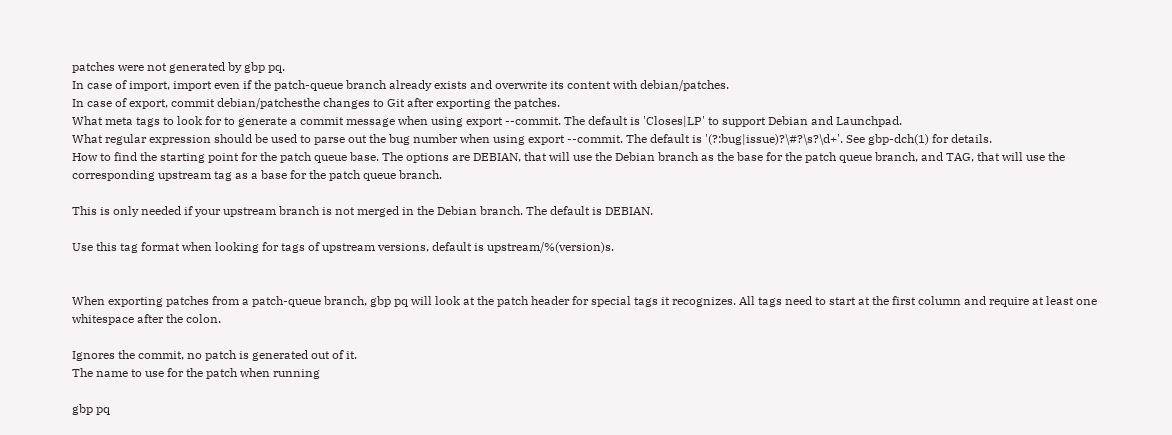patches were not generated by gbp pq.
In case of import, import even if the patch-queue branch already exists and overwrite its content with debian/patches.
In case of export, commit debian/patchesthe changes to Git after exporting the patches.
What meta tags to look for to generate a commit message when using export --commit. The default is 'Closes|LP' to support Debian and Launchpad.
What regular expression should be used to parse out the bug number when using export --commit. The default is '(?:bug|issue)?\#?\s?\d+'. See gbp-dch(1) for details.
How to find the starting point for the patch queue base. The options are DEBIAN, that will use the Debian branch as the base for the patch queue branch, and TAG, that will use the corresponding upstream tag as a base for the patch queue branch.

This is only needed if your upstream branch is not merged in the Debian branch. The default is DEBIAN.

Use this tag format when looking for tags of upstream versions, default is upstream/%(version)s.


When exporting patches from a patch-queue branch, gbp pq will look at the patch header for special tags it recognizes. All tags need to start at the first column and require at least one whitespace after the colon.

Ignores the commit, no patch is generated out of it.
The name to use for the patch when running

gbp pq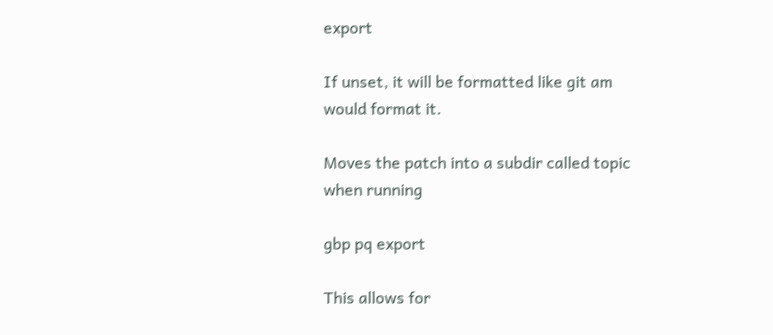export

If unset, it will be formatted like git am would format it.

Moves the patch into a subdir called topic when running

gbp pq export

This allows for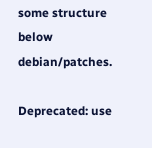some structure below debian/patches.

Deprecated: use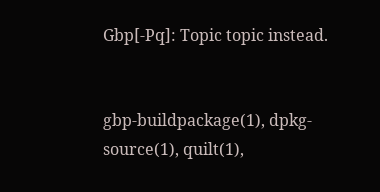Gbp[-Pq]: Topic topic instead.


gbp-buildpackage(1), dpkg-source(1), quilt(1),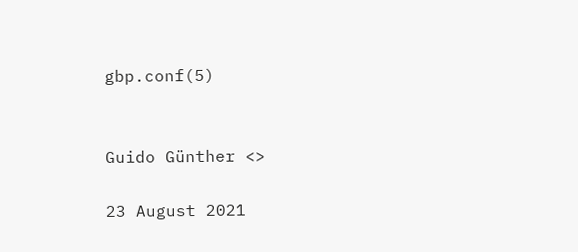gbp.conf(5)


Guido Günther <>

23 August 2021